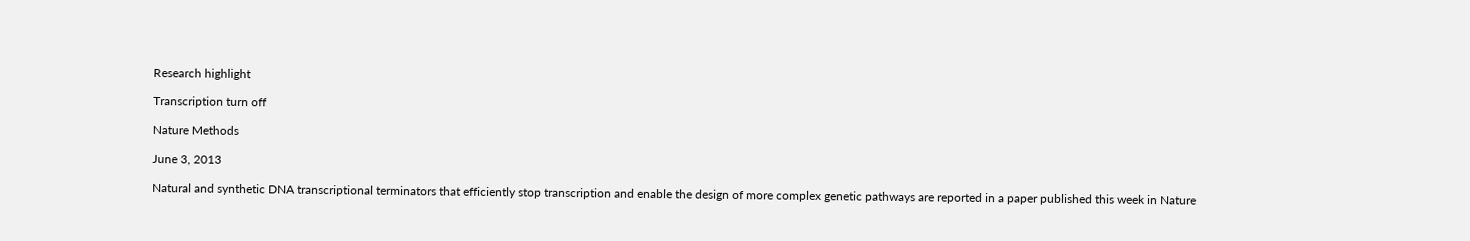Research highlight

Transcription turn off

Nature Methods

June 3, 2013

Natural and synthetic DNA transcriptional terminators that efficiently stop transcription and enable the design of more complex genetic pathways are reported in a paper published this week in Nature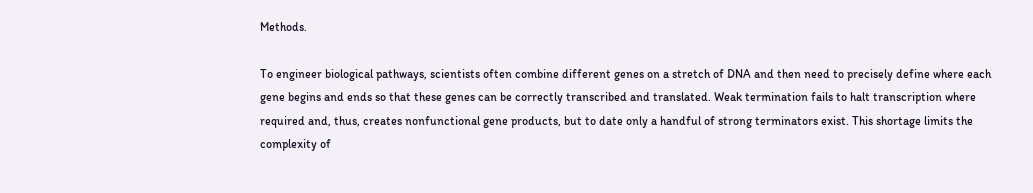Methods.

To engineer biological pathways, scientists often combine different genes on a stretch of DNA and then need to precisely define where each gene begins and ends so that these genes can be correctly transcribed and translated. Weak termination fails to halt transcription where required and, thus, creates nonfunctional gene products, but to date only a handful of strong terminators exist. This shortage limits the complexity of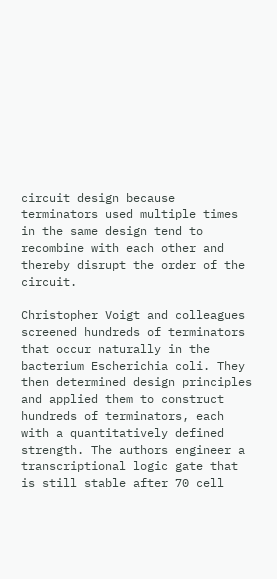circuit design because terminators used multiple times in the same design tend to recombine with each other and thereby disrupt the order of the circuit.

Christopher Voigt and colleagues screened hundreds of terminators that occur naturally in the bacterium Escherichia coli. They then determined design principles and applied them to construct hundreds of terminators, each with a quantitatively defined strength. The authors engineer a transcriptional logic gate that is still stable after 70 cell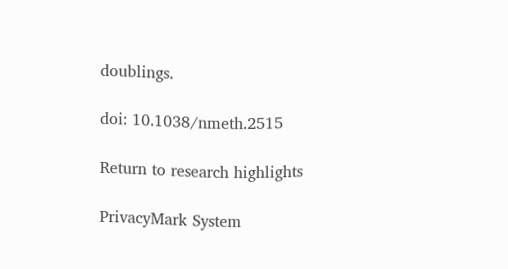doublings.

doi: 10.1038/nmeth.2515

Return to research highlights

PrivacyMark System